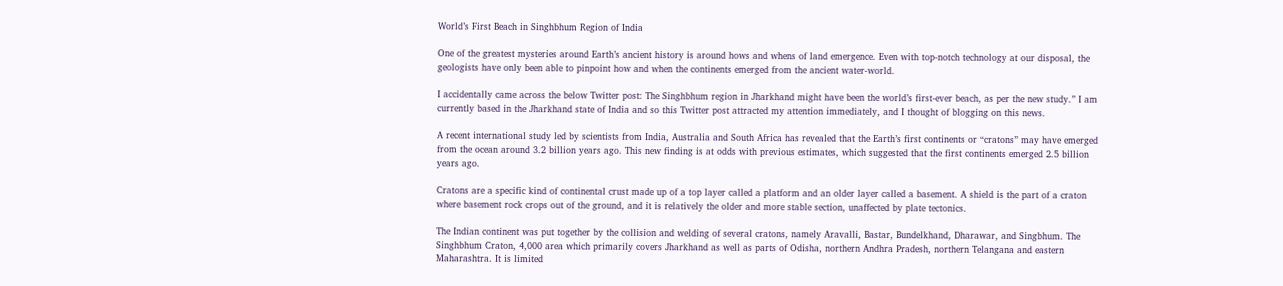World’s First Beach in Singhbhum Region of India

One of the greatest mysteries around Earth’s ancient history is around hows and whens of land emergence. Even with top-notch technology at our disposal, the geologists have only been able to pinpoint how and when the continents emerged from the ancient water-world.

I accidentally came across the below Twitter post: The Singhbhum region in Jharkhand might have been the world’s first-ever beach, as per the new study.” I am currently based in the Jharkhand state of India and so this Twitter post attracted my attention immediately, and I thought of blogging on this news.

A recent international study led by scientists from India, Australia and South Africa has revealed that the Earth’s first continents or “cratons” may have emerged from the ocean around 3.2 billion years ago. This new finding is at odds with previous estimates, which suggested that the first continents emerged 2.5 billion years ago.

Cratons are a specific kind of continental crust made up of a top layer called a platform and an older layer called a basement. A shield is the part of a craton where basement rock crops out of the ground, and it is relatively the older and more stable section, unaffected by plate tectonics.

The Indian continent was put together by the collision and welding of several cratons, namely Aravalli, Bastar, Bundelkhand, Dharawar, and Singbhum. The Singhbhum Craton, 4,000 area which primarily covers Jharkhand as well as parts of Odisha, northern Andhra Pradesh, northern Telangana and eastern Maharashtra. It is limited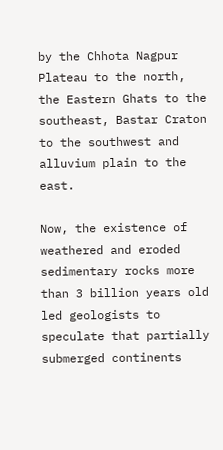by the Chhota Nagpur Plateau to the north, the Eastern Ghats to the southeast, Bastar Craton to the southwest and alluvium plain to the east.

Now, the existence of weathered and eroded sedimentary rocks more than 3 billion years old led geologists to speculate that partially submerged continents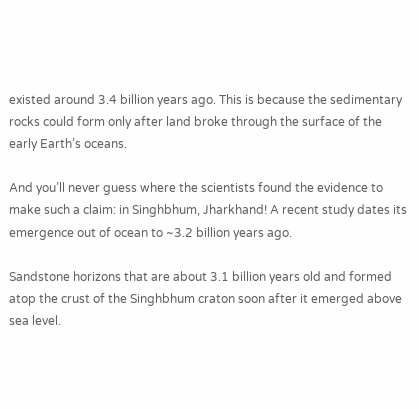existed around 3.4 billion years ago. This is because the sedimentary rocks could form only after land broke through the surface of the early Earth’s oceans.

And you’ll never guess where the scientists found the evidence to make such a claim: in Singhbhum, Jharkhand! A recent study dates its emergence out of ocean to ~3.2 billion years ago.

Sandstone horizons that are about 3.1 billion years old and formed atop the crust of the Singhbhum craton soon after it emerged above sea level.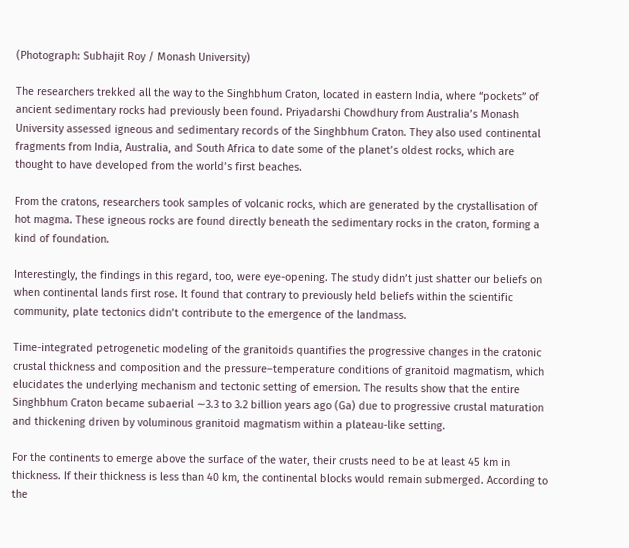(Photograph: Subhajit Roy / Monash University)

The researchers trekked all the way to the Singhbhum Craton, located in eastern India, where “pockets” of ancient sedimentary rocks had previously been found. Priyadarshi Chowdhury from Australia’s Monash University assessed igneous and sedimentary records of the Singhbhum Craton. They also used continental fragments from India, Australia, and South Africa to date some of the planet’s oldest rocks, which are thought to have developed from the world’s first beaches.

From the cratons, researchers took samples of volcanic rocks, which are generated by the crystallisation of hot magma. These igneous rocks are found directly beneath the sedimentary rocks in the craton, forming a kind of foundation.

Interestingly, the findings in this regard, too, were eye-opening. The study didn’t just shatter our beliefs on when continental lands first rose. It found that contrary to previously held beliefs within the scientific community, plate tectonics didn’t contribute to the emergence of the landmass.

Time-integrated petrogenetic modeling of the granitoids quantifies the progressive changes in the cratonic crustal thickness and composition and the pressure–temperature conditions of granitoid magmatism, which elucidates the underlying mechanism and tectonic setting of emersion. The results show that the entire Singhbhum Craton became subaerial ∼3.3 to 3.2 billion years ago (Ga) due to progressive crustal maturation and thickening driven by voluminous granitoid magmatism within a plateau-like setting.

For the continents to emerge above the surface of the water, their crusts need to be at least 45 km in thickness. If their thickness is less than 40 km, the continental blocks would remain submerged. According to the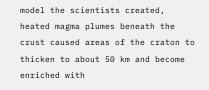model the scientists created, heated magma plumes beneath the crust caused areas of the craton to thicken to about 50 km and become enriched with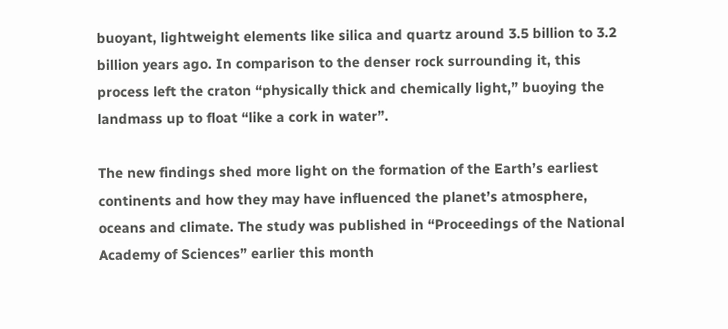buoyant, lightweight elements like silica and quartz around 3.5 billion to 3.2 billion years ago. In comparison to the denser rock surrounding it, this process left the craton “physically thick and chemically light,” buoying the landmass up to float “like a cork in water”.

The new findings shed more light on the formation of the Earth’s earliest continents and how they may have influenced the planet’s atmosphere, oceans and climate. The study was published in “Proceedings of the National Academy of Sciences” earlier this month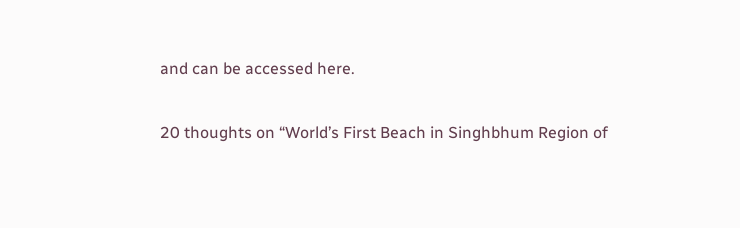and can be accessed here.

20 thoughts on “World’s First Beach in Singhbhum Region of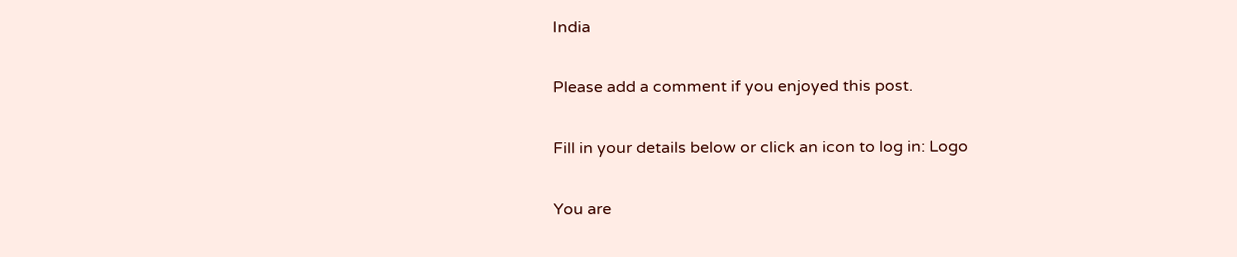India

Please add a comment if you enjoyed this post.

Fill in your details below or click an icon to log in: Logo

You are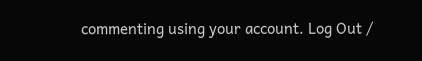commenting using your account. Log Out /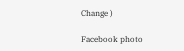Change )

Facebook photo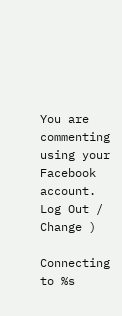You are commenting using your Facebook account. Log Out /  Change )

Connecting to %s